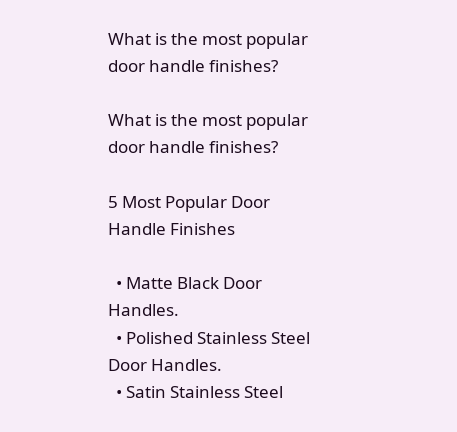What is the most popular door handle finishes?

What is the most popular door handle finishes?

5 Most Popular Door Handle Finishes

  • Matte Black Door Handles.
  • Polished Stainless Steel Door Handles.
  • Satin Stainless Steel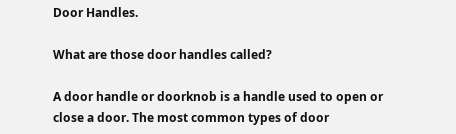Door Handles.

What are those door handles called?

A door handle or doorknob is a handle used to open or close a door. The most common types of door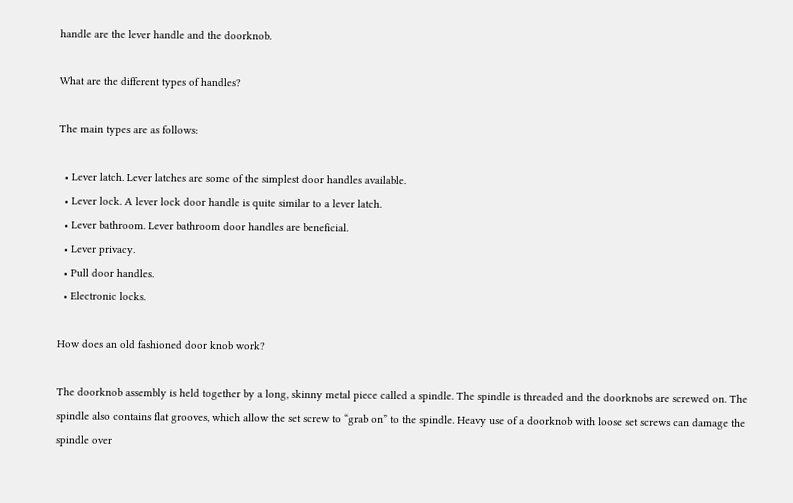handle are the lever handle and the doorknob.

What are the different types of handles?

The main types are as follows:

  • Lever latch. Lever latches are some of the simplest door handles available.
  • Lever lock. A lever lock door handle is quite similar to a lever latch.
  • Lever bathroom. Lever bathroom door handles are beneficial.
  • Lever privacy.
  • Pull door handles.
  • Electronic locks.

How does an old fashioned door knob work?

The doorknob assembly is held together by a long, skinny metal piece called a spindle. The spindle is threaded and the doorknobs are screwed on. The spindle also contains flat grooves, which allow the set screw to “grab on” to the spindle. Heavy use of a doorknob with loose set screws can damage the spindle over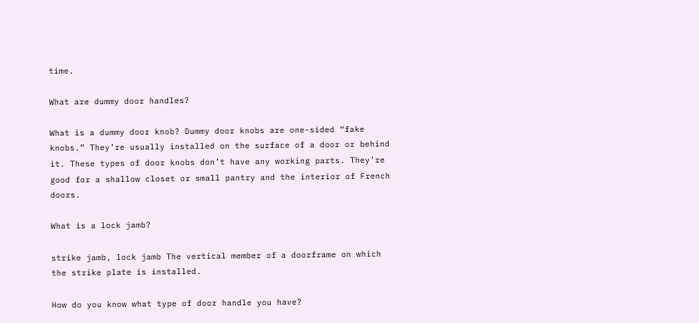time.

What are dummy door handles?

What is a dummy door knob? Dummy door knobs are one-sided “fake knobs.” They’re usually installed on the surface of a door or behind it. These types of door knobs don’t have any working parts. They’re good for a shallow closet or small pantry and the interior of French doors.

What is a lock jamb?

strike jamb, lock jamb The vertical member of a doorframe on which the strike plate is installed.

How do you know what type of door handle you have?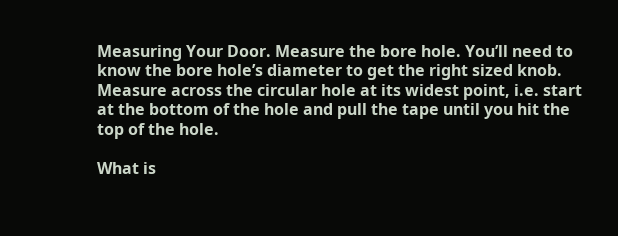Measuring Your Door. Measure the bore hole. You’ll need to know the bore hole’s diameter to get the right sized knob. Measure across the circular hole at its widest point, i.e. start at the bottom of the hole and pull the tape until you hit the top of the hole.

What is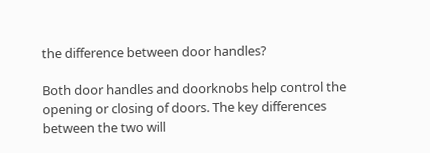the difference between door handles?

Both door handles and doorknobs help control the opening or closing of doors. The key differences between the two will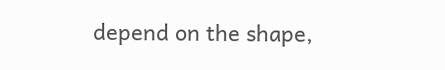depend on the shape,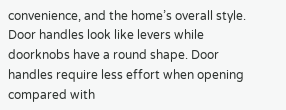convenience, and the home’s overall style. Door handles look like levers while doorknobs have a round shape. Door handles require less effort when opening compared with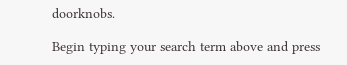doorknobs.

Begin typing your search term above and press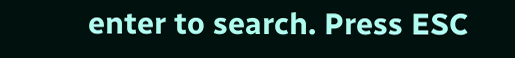enter to search. Press ESC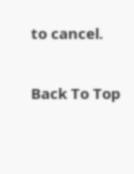to cancel.

Back To Top